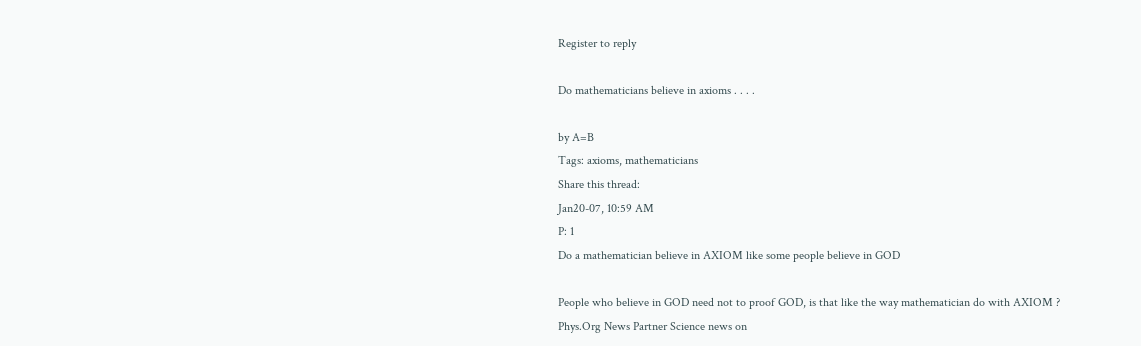Register to reply

Do mathematicians believe in axioms . . . .

by A=B
Tags: axioms, mathematicians
Share this thread:
Jan20-07, 10:59 AM
P: 1
Do a mathematician believe in AXIOM like some people believe in GOD

People who believe in GOD need not to proof GOD, is that like the way mathematician do with AXIOM ?
Phys.Org News Partner Science news on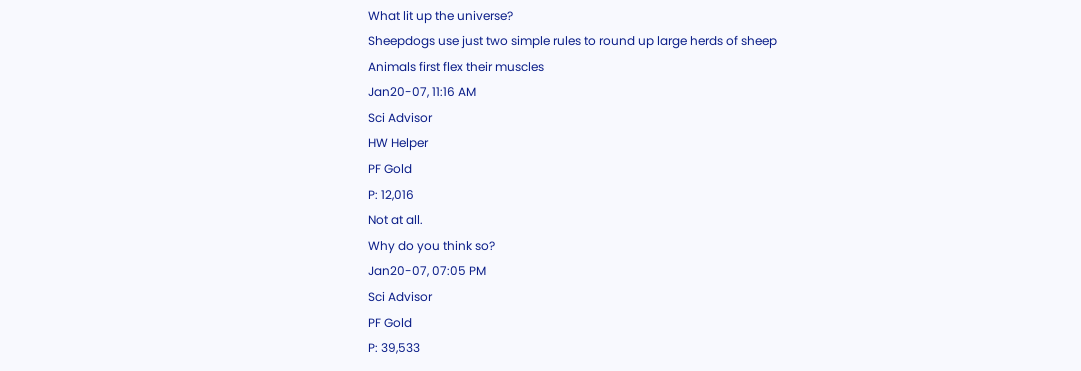What lit up the universe?
Sheepdogs use just two simple rules to round up large herds of sheep
Animals first flex their muscles
Jan20-07, 11:16 AM
Sci Advisor
HW Helper
PF Gold
P: 12,016
Not at all.
Why do you think so?
Jan20-07, 07:05 PM
Sci Advisor
PF Gold
P: 39,533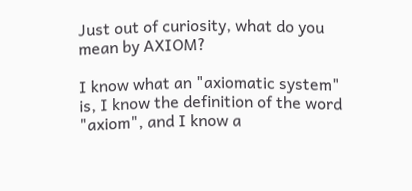Just out of curiosity, what do you mean by AXIOM?

I know what an "axiomatic system" is, I know the definition of the word "axiom", and I know a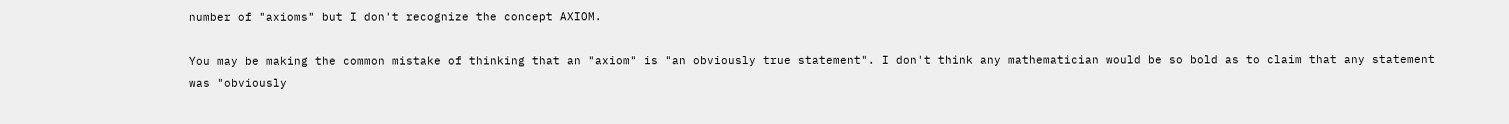number of "axioms" but I don't recognize the concept AXIOM.

You may be making the common mistake of thinking that an "axiom" is "an obviously true statement". I don't think any mathematician would be so bold as to claim that any statement was "obviously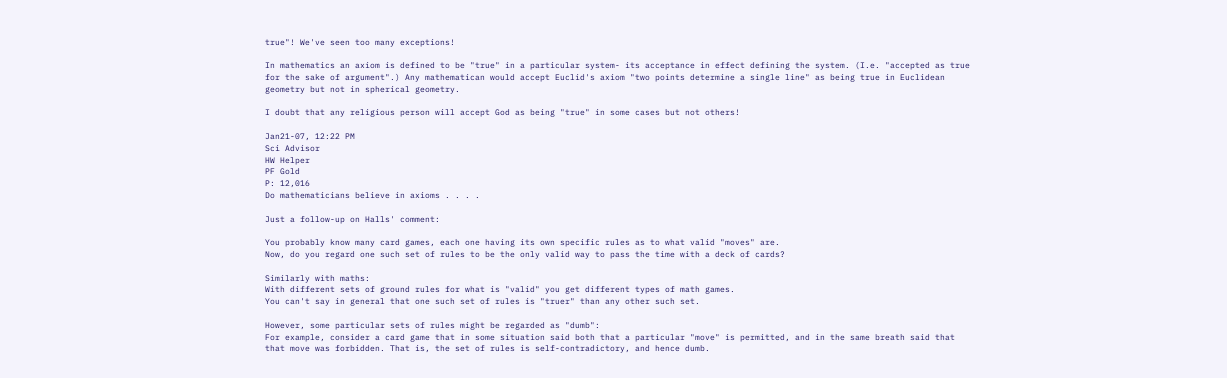true"! We've seen too many exceptions!

In mathematics an axiom is defined to be "true" in a particular system- its acceptance in effect defining the system. (I.e. "accepted as true for the sake of argument".) Any mathematican would accept Euclid's axiom "two points determine a single line" as being true in Euclidean geometry but not in spherical geometry.

I doubt that any religious person will accept God as being "true" in some cases but not others!

Jan21-07, 12:22 PM
Sci Advisor
HW Helper
PF Gold
P: 12,016
Do mathematicians believe in axioms . . . .

Just a follow-up on Halls' comment:

You probably know many card games, each one having its own specific rules as to what valid "moves" are.
Now, do you regard one such set of rules to be the only valid way to pass the time with a deck of cards?

Similarly with maths:
With different sets of ground rules for what is "valid" you get different types of math games.
You can't say in general that one such set of rules is "truer" than any other such set.

However, some particular sets of rules might be regarded as "dumb":
For example, consider a card game that in some situation said both that a particular "move" is permitted, and in the same breath said that that move was forbidden. That is, the set of rules is self-contradictory, and hence dumb.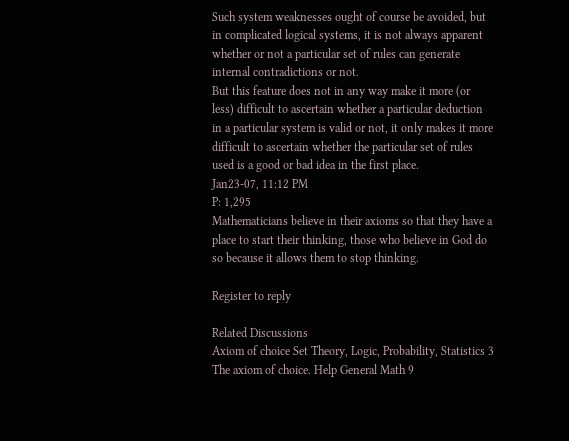Such system weaknesses ought of course be avoided, but in complicated logical systems, it is not always apparent whether or not a particular set of rules can generate internal contradictions or not.
But this feature does not in any way make it more (or less) difficult to ascertain whether a particular deduction in a particular system is valid or not, it only makes it more difficult to ascertain whether the particular set of rules used is a good or bad idea in the first place.
Jan23-07, 11:12 PM
P: 1,295
Mathematicians believe in their axioms so that they have a place to start their thinking, those who believe in God do so because it allows them to stop thinking.

Register to reply

Related Discussions
Axiom of choice Set Theory, Logic, Probability, Statistics 3
The axiom of choice. Help General Math 9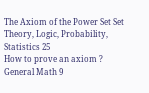The Axiom of the Power Set Set Theory, Logic, Probability, Statistics 25
How to prove an axiom ? General Math 9